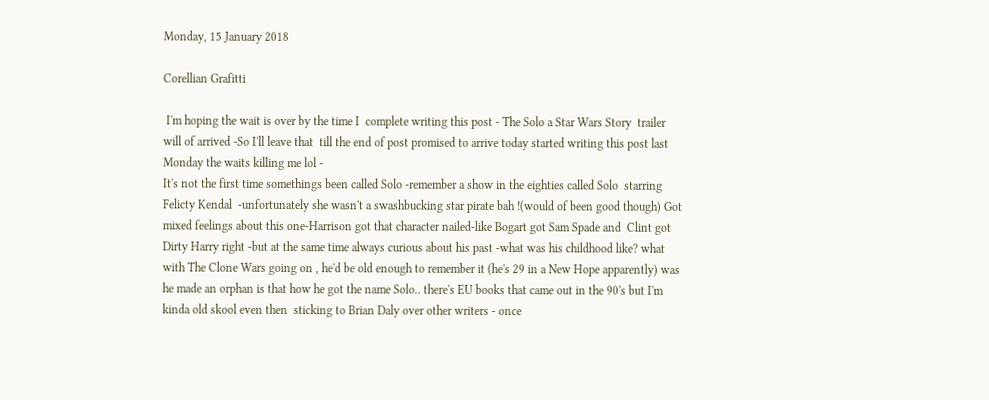Monday, 15 January 2018

Corellian Grafitti

 I'm hoping the wait is over by the time I  complete writing this post - The Solo a Star Wars Story  trailer  will of arrived -So I'll leave that  till the end of post promised to arrive today started writing this post last Monday the waits killing me lol -
It's not the first time somethings been called Solo -remember a show in the eighties called Solo  starring Felicty Kendal  -unfortunately she wasn't a swashbucking star pirate bah !(would of been good though) Got mixed feelings about this one-Harrison got that character nailed-like Bogart got Sam Spade and  Clint got Dirty Harry right -but at the same time always curious about his past -what was his childhood like? what with The Clone Wars going on , he'd be old enough to remember it (he's 29 in a New Hope apparently) was he made an orphan is that how he got the name Solo.. there's EU books that came out in the 90's but I'm kinda old skool even then  sticking to Brian Daly over other writers - once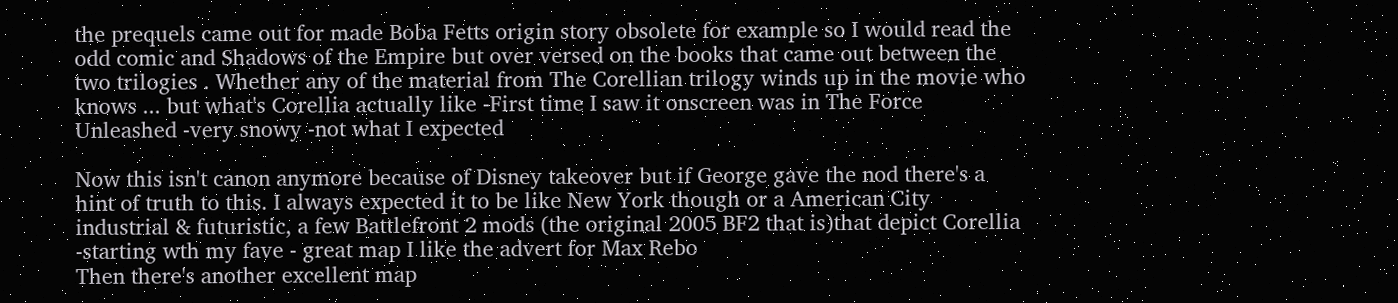the prequels came out for made Boba Fetts origin story obsolete for example so I would read the odd comic and Shadows of the Empire but over versed on the books that came out between the two trilogies . Whether any of the material from The Corellian trilogy winds up in the movie who knows ... but what's Corellia actually like -First time I saw it onscreen was in The Force Unleashed -very snowy -not what I expected

Now this isn't canon anymore because of Disney takeover but if George gave the nod there's a hint of truth to this. I always expected it to be like New York though or a American City industrial & futuristic, a few Battlefront 2 mods (the original 2005 BF2 that is)that depict Corellia -starting wth my fave - great map I like the advert for Max Rebo
Then there's another excellent map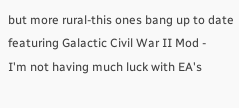but more rural-this ones bang up to date featuring Galactic Civil War II Mod -
I'm not having much luck with EA's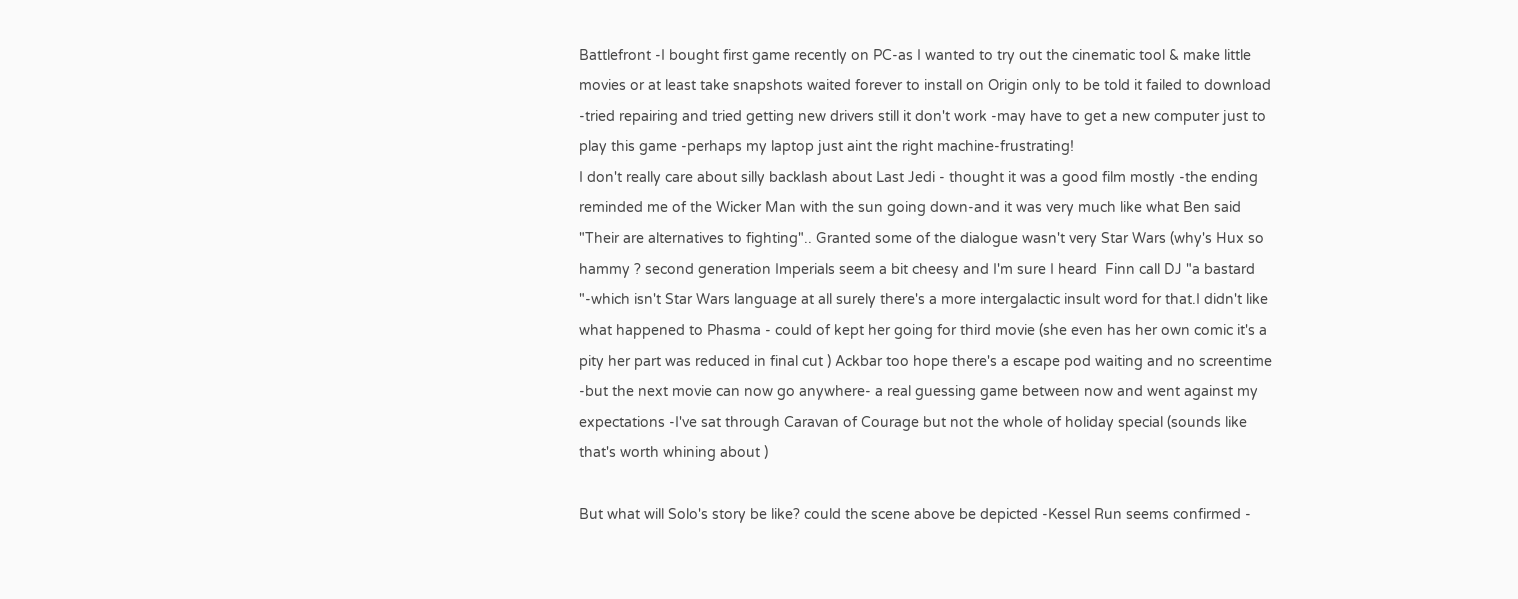Battlefront -I bought first game recently on PC-as I wanted to try out the cinematic tool & make little movies or at least take snapshots waited forever to install on Origin only to be told it failed to download -tried repairing and tried getting new drivers still it don't work -may have to get a new computer just to play this game -perhaps my laptop just aint the right machine-frustrating!
I don't really care about silly backlash about Last Jedi - thought it was a good film mostly -the ending reminded me of the Wicker Man with the sun going down-and it was very much like what Ben said "Their are alternatives to fighting".. Granted some of the dialogue wasn't very Star Wars (why's Hux so hammy ? second generation Imperials seem a bit cheesy and I'm sure I heard  Finn call DJ "a bastard "-which isn't Star Wars language at all surely there's a more intergalactic insult word for that.I didn't like what happened to Phasma - could of kept her going for third movie (she even has her own comic it's a pity her part was reduced in final cut ) Ackbar too hope there's a escape pod waiting and no screentime -but the next movie can now go anywhere- a real guessing game between now and went against my expectations -I've sat through Caravan of Courage but not the whole of holiday special (sounds like that's worth whining about )

But what will Solo's story be like? could the scene above be depicted -Kessel Run seems confirmed -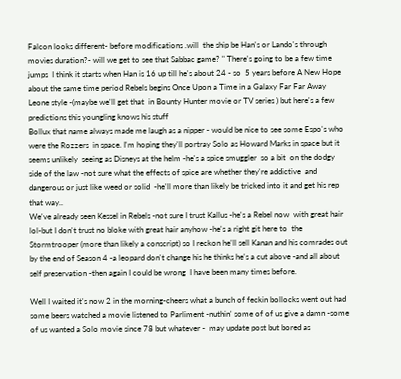Falcon looks different- before modifications .will  the ship be Han's or Lando's through movies duration?- will we get to see that Sabbac game? " There's going to be a few time jumps  I think it starts when Han is 16 up till he's about 24 - so  5 years before A New Hope  about the same time period Rebels begins Once Upon a Time in a Galaxy Far Far Away Leone style -(maybe we'll get that  in Bounty Hunter movie or TV series ) but here's a few predictions this youngling knows his stuff
Bollux that name always made me laugh as a nipper - would be nice to see some Espo's who were the Rozzers  in space. I'm hoping they'll portray Solo as Howard Marks in space but it seems unlikely  seeing as Disneys at the helm -he's a spice smuggler  so a bit  on the dodgy side of the law -not sure what the effects of spice are whether they're addictive  and dangerous or just like weed or solid  -he'll more than likely be tricked into it and get his rep that way..
We've already seen Kessel in Rebels -not sure I trust Kallus -he's a Rebel now  with great hair lol-but I don't trust no bloke with great hair anyhow -he's a right git here to  the Stormtrooper (more than likely a conscript) so I reckon he'll sell Kanan and his comrades out by the end of Season 4 -a leopard don't change his he thinks he's a cut above -and all about self preservation -then again I could be wrong  I have been many times before.

Well I waited it's now 2 in the morning-cheers what a bunch of feckin bollocks went out had some beers watched a movie listened to Parliment -nuthin' some of of us give a damn -some of us wanted a Solo movie since 78 but whatever -  may update post but bored as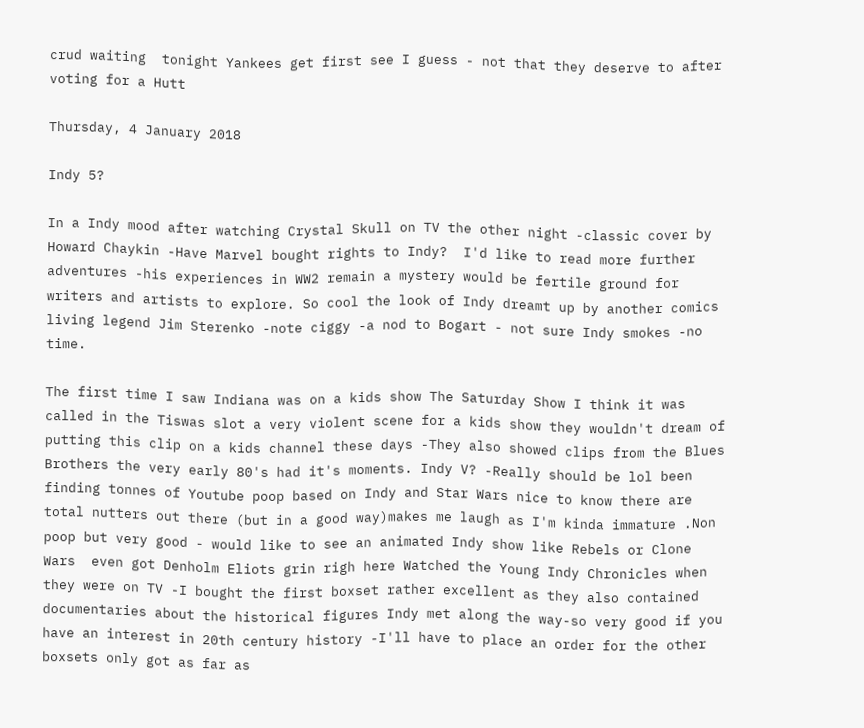crud waiting  tonight Yankees get first see I guess - not that they deserve to after voting for a Hutt

Thursday, 4 January 2018

Indy 5?

In a Indy mood after watching Crystal Skull on TV the other night -classic cover by Howard Chaykin -Have Marvel bought rights to Indy?  I'd like to read more further adventures -his experiences in WW2 remain a mystery would be fertile ground for writers and artists to explore. So cool the look of Indy dreamt up by another comics living legend Jim Sterenko -note ciggy -a nod to Bogart - not sure Indy smokes -no time.

The first time I saw Indiana was on a kids show The Saturday Show I think it was called in the Tiswas slot a very violent scene for a kids show they wouldn't dream of putting this clip on a kids channel these days -They also showed clips from the Blues Brothers the very early 80's had it's moments. Indy V? -Really should be lol been finding tonnes of Youtube poop based on Indy and Star Wars nice to know there are total nutters out there (but in a good way)makes me laugh as I'm kinda immature .Non poop but very good - would like to see an animated Indy show like Rebels or Clone Wars  even got Denholm Eliots grin righ here Watched the Young Indy Chronicles when they were on TV -I bought the first boxset rather excellent as they also contained documentaries about the historical figures Indy met along the way-so very good if you have an interest in 20th century history -I'll have to place an order for the other boxsets only got as far as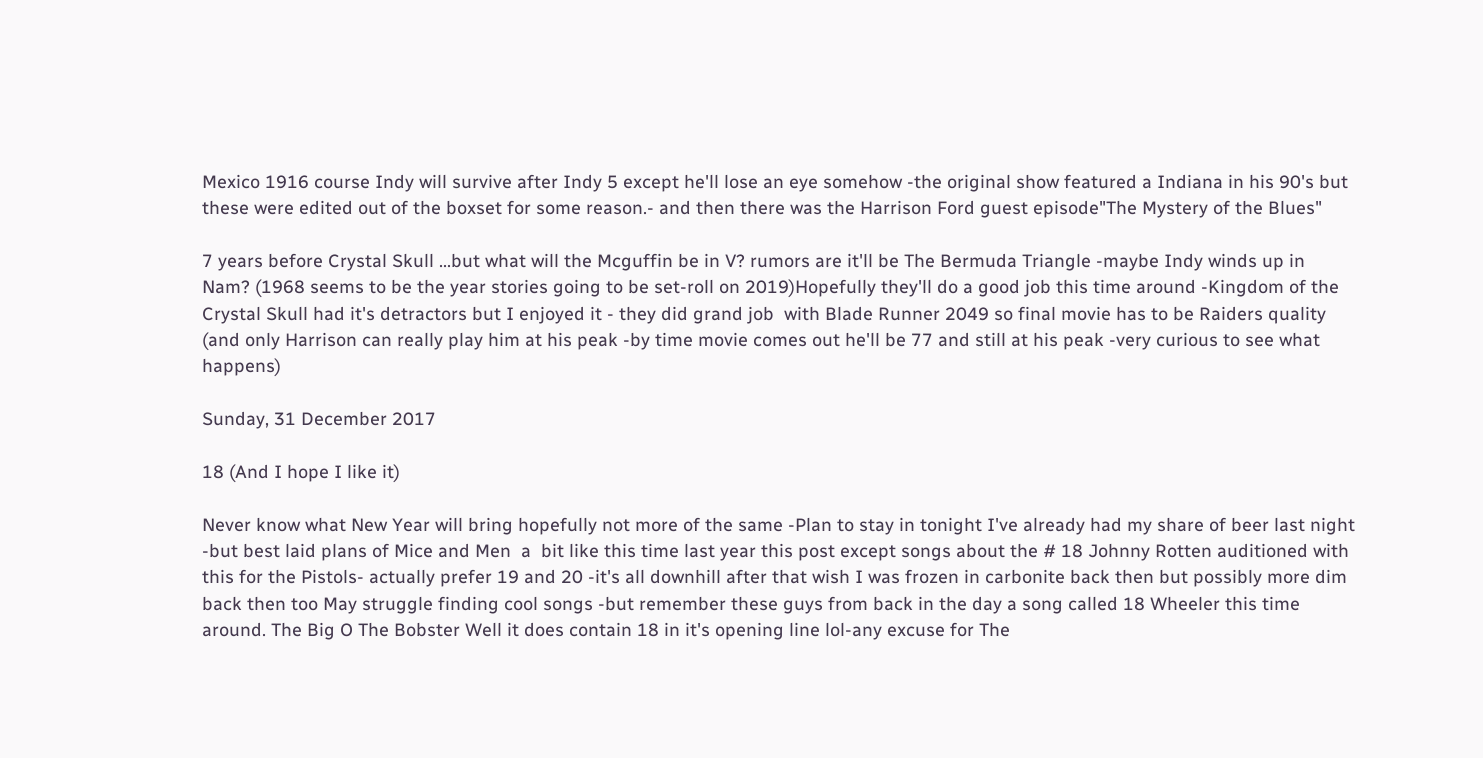Mexico 1916 course Indy will survive after Indy 5 except he'll lose an eye somehow -the original show featured a Indiana in his 90's but these were edited out of the boxset for some reason.- and then there was the Harrison Ford guest episode"The Mystery of the Blues"

7 years before Crystal Skull ...but what will the Mcguffin be in V? rumors are it'll be The Bermuda Triangle -maybe Indy winds up in Nam? (1968 seems to be the year stories going to be set-roll on 2019)Hopefully they'll do a good job this time around -Kingdom of the Crystal Skull had it's detractors but I enjoyed it - they did grand job  with Blade Runner 2049 so final movie has to be Raiders quality (and only Harrison can really play him at his peak -by time movie comes out he'll be 77 and still at his peak -very curious to see what happens)

Sunday, 31 December 2017

18 (And I hope I like it)

Never know what New Year will bring hopefully not more of the same -Plan to stay in tonight I've already had my share of beer last night -but best laid plans of Mice and Men  a  bit like this time last year this post except songs about the # 18 Johnny Rotten auditioned with this for the Pistols- actually prefer 19 and 20 -it's all downhill after that wish I was frozen in carbonite back then but possibly more dim back then too May struggle finding cool songs -but remember these guys from back in the day a song called 18 Wheeler this time around. The Big O The Bobster Well it does contain 18 in it's opening line lol-any excuse for The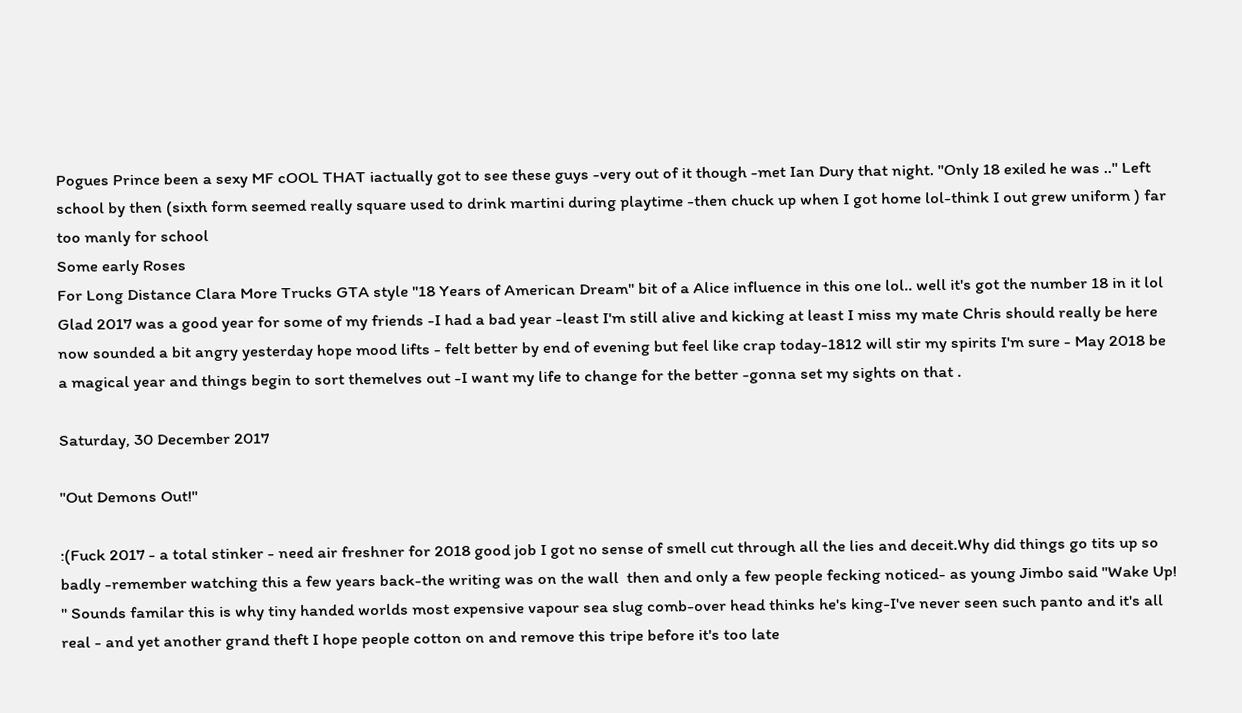Pogues Prince been a sexy MF cOOL THAT iactually got to see these guys -very out of it though -met Ian Dury that night. "Only 18 exiled he was .." Left school by then (sixth form seemed really square used to drink martini during playtime -then chuck up when I got home lol-think I out grew uniform ) far too manly for school
Some early Roses
For Long Distance Clara More Trucks GTA style "18 Years of American Dream" bit of a Alice influence in this one lol.. well it's got the number 18 in it lol Glad 2017 was a good year for some of my friends -I had a bad year -least I'm still alive and kicking at least I miss my mate Chris should really be here now sounded a bit angry yesterday hope mood lifts - felt better by end of evening but feel like crap today-1812 will stir my spirits I'm sure - May 2018 be a magical year and things begin to sort themelves out -I want my life to change for the better -gonna set my sights on that .

Saturday, 30 December 2017

"Out Demons Out!"

:(Fuck 2017 - a total stinker - need air freshner for 2018 good job I got no sense of smell cut through all the lies and deceit.Why did things go tits up so badly -remember watching this a few years back-the writing was on the wall  then and only a few people fecking noticed- as young Jimbo said "Wake Up! " Sounds familar this is why tiny handed worlds most expensive vapour sea slug comb-over head thinks he's king-I've never seen such panto and it's all real - and yet another grand theft I hope people cotton on and remove this tripe before it's too late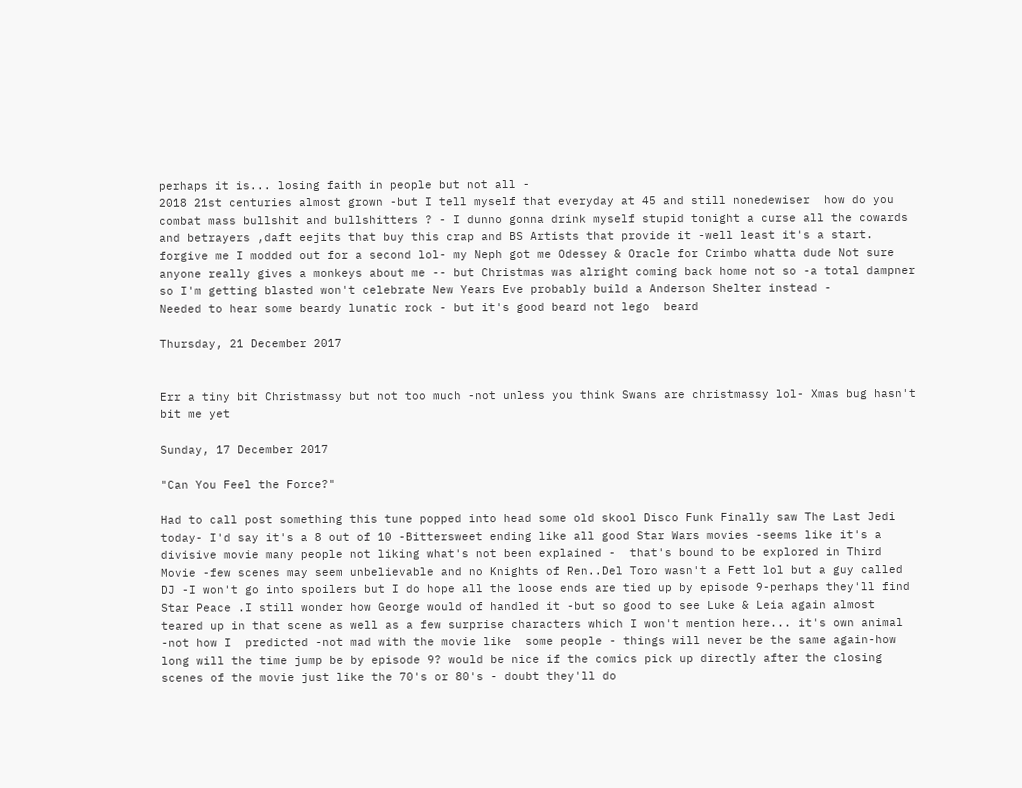perhaps it is... losing faith in people but not all -
2018 21st centuries almost grown -but I tell myself that everyday at 45 and still nonedewiser  how do you combat mass bullshit and bullshitters ? - I dunno gonna drink myself stupid tonight a curse all the cowards and betrayers ,daft eejits that buy this crap and BS Artists that provide it -well least it's a start. forgive me I modded out for a second lol- my Neph got me Odessey & Oracle for Crimbo whatta dude Not sure anyone really gives a monkeys about me -- but Christmas was alright coming back home not so -a total dampner so I'm getting blasted won't celebrate New Years Eve probably build a Anderson Shelter instead -
Needed to hear some beardy lunatic rock - but it's good beard not lego  beard

Thursday, 21 December 2017


Err a tiny bit Christmassy but not too much -not unless you think Swans are christmassy lol- Xmas bug hasn't bit me yet

Sunday, 17 December 2017

"Can You Feel the Force?"

Had to call post something this tune popped into head some old skool Disco Funk Finally saw The Last Jedi today- I'd say it's a 8 out of 10 -Bittersweet ending like all good Star Wars movies -seems like it's a divisive movie many people not liking what's not been explained -  that's bound to be explored in Third Movie -few scenes may seem unbelievable and no Knights of Ren..Del Toro wasn't a Fett lol but a guy called DJ -I won't go into spoilers but I do hope all the loose ends are tied up by episode 9-perhaps they'll find Star Peace .I still wonder how George would of handled it -but so good to see Luke & Leia again almost teared up in that scene as well as a few surprise characters which I won't mention here... it's own animal  -not how I  predicted -not mad with the movie like  some people - things will never be the same again-how long will the time jump be by episode 9? would be nice if the comics pick up directly after the closing scenes of the movie just like the 70's or 80's - doubt they'll do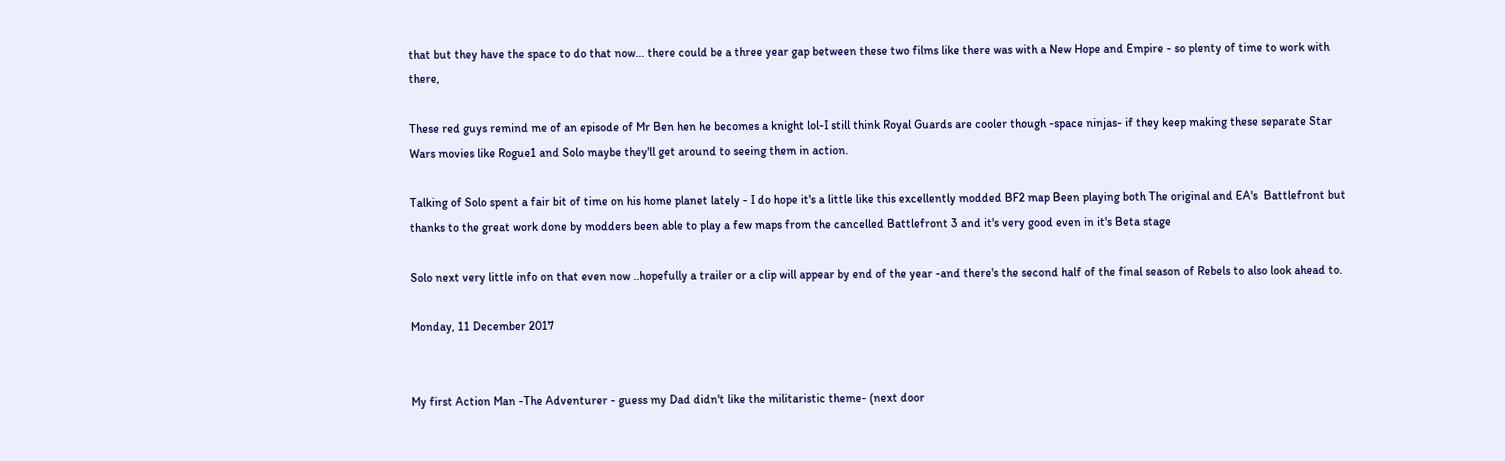that but they have the space to do that now... there could be a three year gap between these two films like there was with a New Hope and Empire - so plenty of time to work with there,

These red guys remind me of an episode of Mr Ben hen he becomes a knight lol-I still think Royal Guards are cooler though -space ninjas- if they keep making these separate Star Wars movies like Rogue1 and Solo maybe they'll get around to seeing them in action.

Talking of Solo spent a fair bit of time on his home planet lately - I do hope it's a little like this excellently modded BF2 map Been playing both The original and EA's  Battlefront but thanks to the great work done by modders been able to play a few maps from the cancelled Battlefront 3 and it's very good even in it's Beta stage

Solo next very little info on that even now ..hopefully a trailer or a clip will appear by end of the year -and there's the second half of the final season of Rebels to also look ahead to.

Monday, 11 December 2017


My first Action Man -The Adventurer - guess my Dad didn't like the militaristic theme- (next door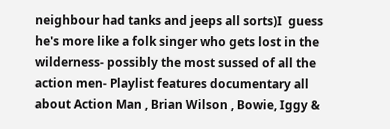neighbour had tanks and jeeps all sorts)I  guess he's more like a folk singer who gets lost in the wilderness- possibly the most sussed of all the action men- Playlist features documentary all about Action Man , Brian Wilson , Bowie, Iggy &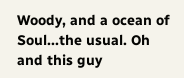Woody, and a ocean of Soul...the usual. Oh and this guy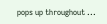pops up throughout ...